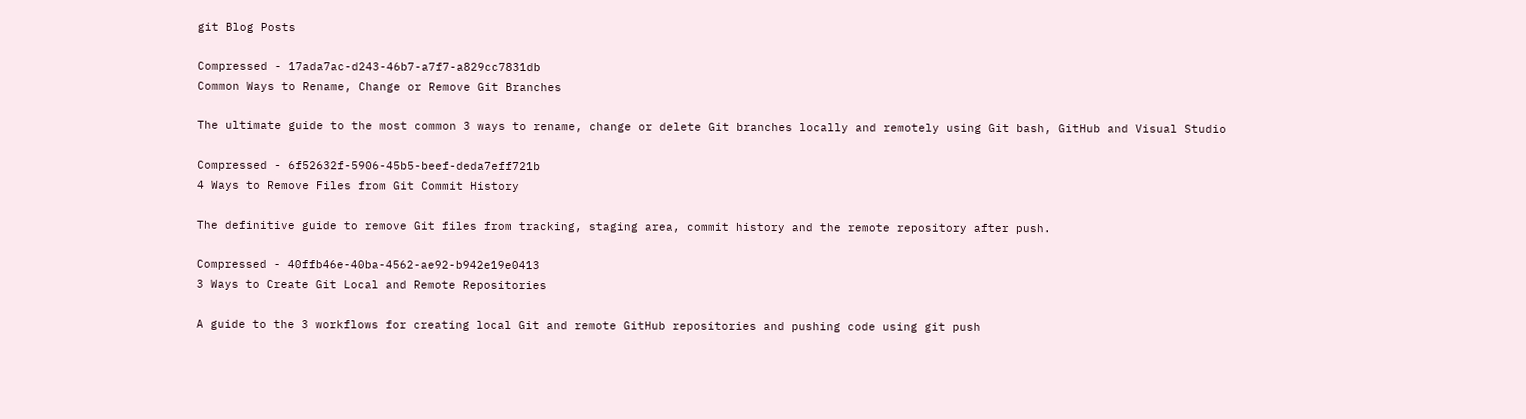git Blog Posts

Compressed - 17ada7ac-d243-46b7-a7f7-a829cc7831db
Common Ways to Rename, Change or Remove Git Branches

The ultimate guide to the most common 3 ways to rename, change or delete Git branches locally and remotely using Git bash, GitHub and Visual Studio

Compressed - 6f52632f-5906-45b5-beef-deda7eff721b
4 Ways to Remove Files from Git Commit History

The definitive guide to remove Git files from tracking, staging area, commit history and the remote repository after push.

Compressed - 40ffb46e-40ba-4562-ae92-b942e19e0413
3 Ways to Create Git Local and Remote Repositories

A guide to the 3 workflows for creating local Git and remote GitHub repositories and pushing code using git push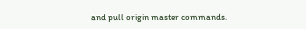and pull origin master commands.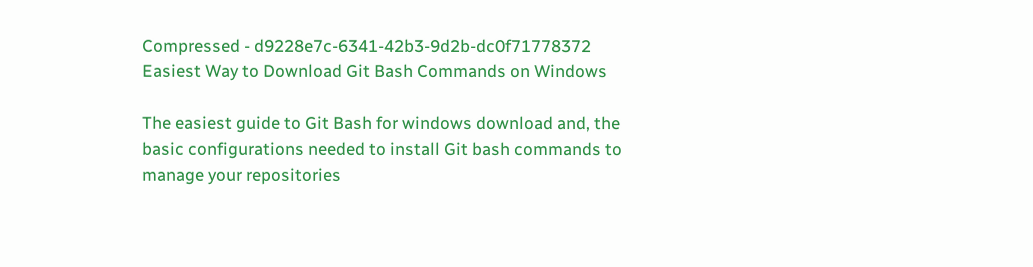Compressed - d9228e7c-6341-42b3-9d2b-dc0f71778372
Easiest Way to Download Git Bash Commands on Windows

The easiest guide to Git Bash for windows download and, the basic configurations needed to install Git bash commands to manage your repositories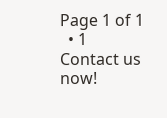Page 1 of 1
  • 1
Contact us now!